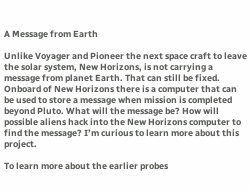A Message from Earth

Unlike Voyager and Pioneer the next space craft to leave the solar system, New Horizons, is not carrying a message from planet Earth. That can still be fixed. Onboard of New Horizons there is a computer that can be used to store a message when mission is completed beyond Pluto. What will the message be? How will possible aliens hack into the New Horizons computer to find the message? I’m curious to learn more about this project.

To learn more about the earlier probes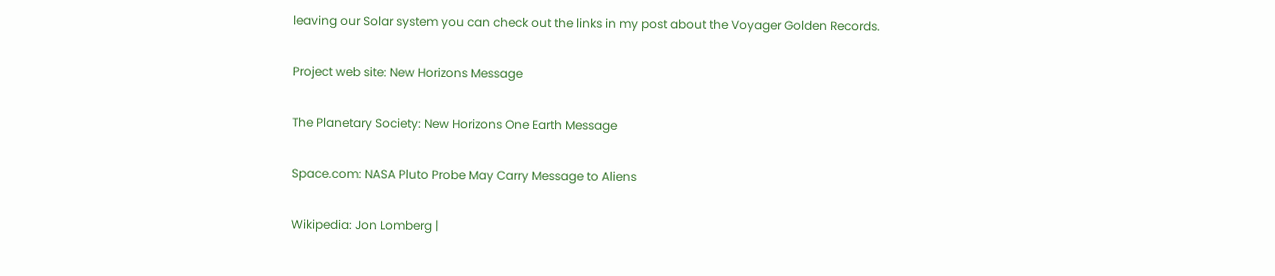leaving our Solar system you can check out the links in my post about the Voyager Golden Records.

Project web site: New Horizons Message

The Planetary Society: New Horizons One Earth Message

Space.com: NASA Pluto Probe May Carry Message to Aliens

Wikipedia: Jon Lomberg |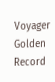Voyager Golden Record